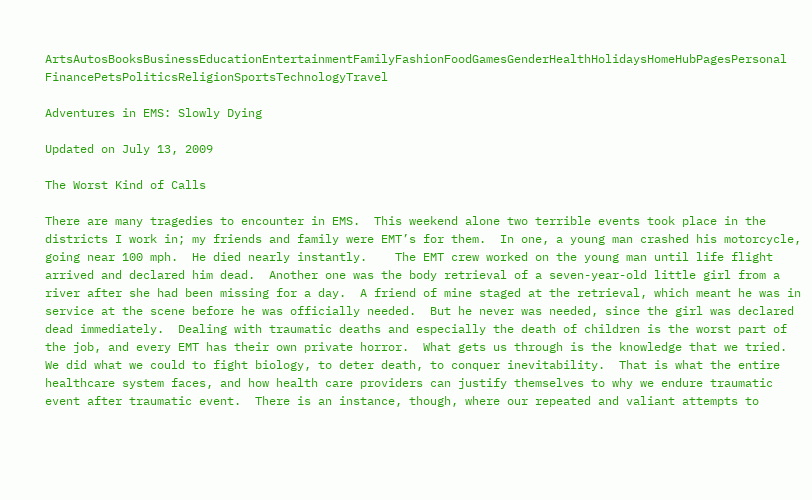ArtsAutosBooksBusinessEducationEntertainmentFamilyFashionFoodGamesGenderHealthHolidaysHomeHubPagesPersonal FinancePetsPoliticsReligionSportsTechnologyTravel

Adventures in EMS: Slowly Dying

Updated on July 13, 2009

The Worst Kind of Calls

There are many tragedies to encounter in EMS.  This weekend alone two terrible events took place in the districts I work in; my friends and family were EMT’s for them.  In one, a young man crashed his motorcycle, going near 100 mph.  He died nearly instantly.    The EMT crew worked on the young man until life flight arrived and declared him dead.  Another one was the body retrieval of a seven-year-old little girl from a river after she had been missing for a day.  A friend of mine staged at the retrieval, which meant he was in service at the scene before he was officially needed.  But he never was needed, since the girl was declared dead immediately.  Dealing with traumatic deaths and especially the death of children is the worst part of the job, and every EMT has their own private horror.  What gets us through is the knowledge that we tried.  We did what we could to fight biology, to deter death, to conquer inevitability.  That is what the entire healthcare system faces, and how health care providers can justify themselves to why we endure traumatic event after traumatic event.  There is an instance, though, where our repeated and valiant attempts to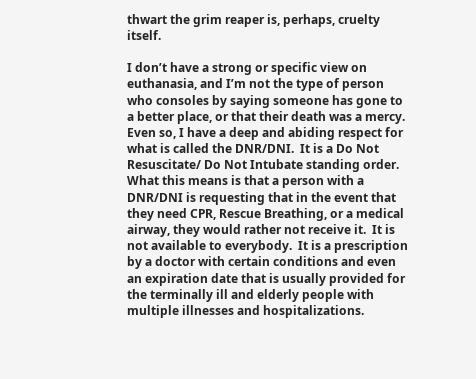thwart the grim reaper is, perhaps, cruelty itself.

I don’t have a strong or specific view on euthanasia, and I’m not the type of person who consoles by saying someone has gone to a better place, or that their death was a mercy.  Even so, I have a deep and abiding respect for what is called the DNR/DNI.  It is a Do Not Resuscitate/ Do Not Intubate standing order.  What this means is that a person with a DNR/DNI is requesting that in the event that they need CPR, Rescue Breathing, or a medical airway, they would rather not receive it.  It is not available to everybody.  It is a prescription by a doctor with certain conditions and even an expiration date that is usually provided for the terminally ill and elderly people with multiple illnesses and hospitalizations.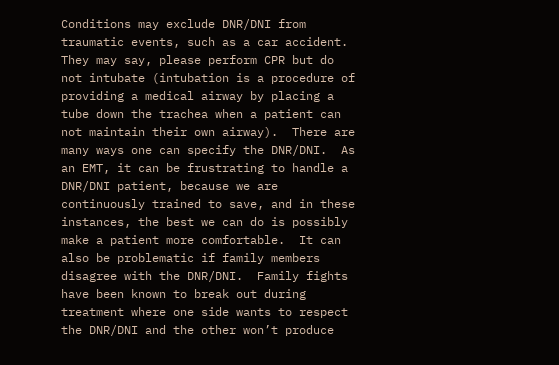Conditions may exclude DNR/DNI from traumatic events, such as a car accident.  They may say, please perform CPR but do not intubate (intubation is a procedure of providing a medical airway by placing a tube down the trachea when a patient can not maintain their own airway).  There are many ways one can specify the DNR/DNI.  As an EMT, it can be frustrating to handle a DNR/DNI patient, because we are continuously trained to save, and in these instances, the best we can do is possibly make a patient more comfortable.  It can also be problematic if family members disagree with the DNR/DNI.  Family fights have been known to break out during treatment where one side wants to respect the DNR/DNI and the other won’t produce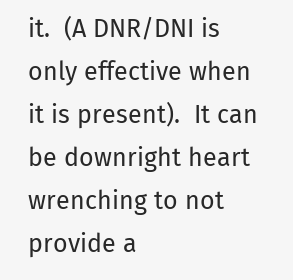it.  (A DNR/DNI is only effective when it is present).  It can be downright heart wrenching to not provide a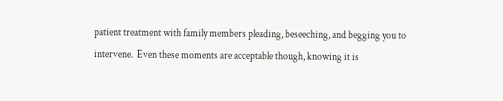patient treatment with family members pleading, beseeching, and begging you to intervene.  Even these moments are acceptable though, knowing it is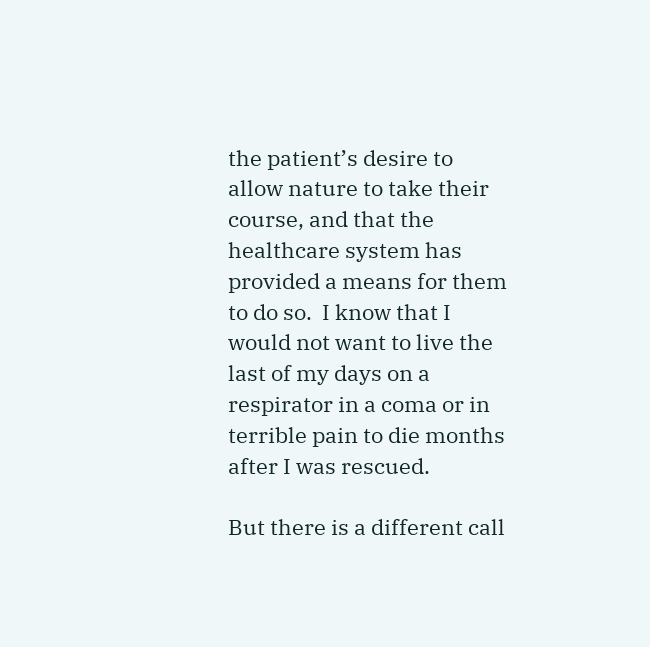the patient’s desire to allow nature to take their course, and that the healthcare system has provided a means for them to do so.  I know that I would not want to live the last of my days on a respirator in a coma or in terrible pain to die months after I was rescued.

But there is a different call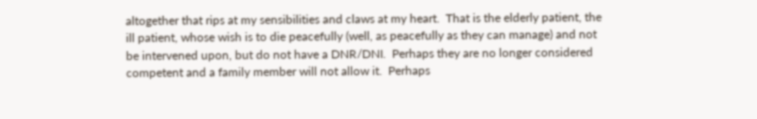altogether that rips at my sensibilities and claws at my heart.  That is the elderly patient, the ill patient, whose wish is to die peacefully (well, as peacefully as they can manage) and not be intervened upon, but do not have a DNR/DNI.  Perhaps they are no longer considered competent and a family member will not allow it.  Perhaps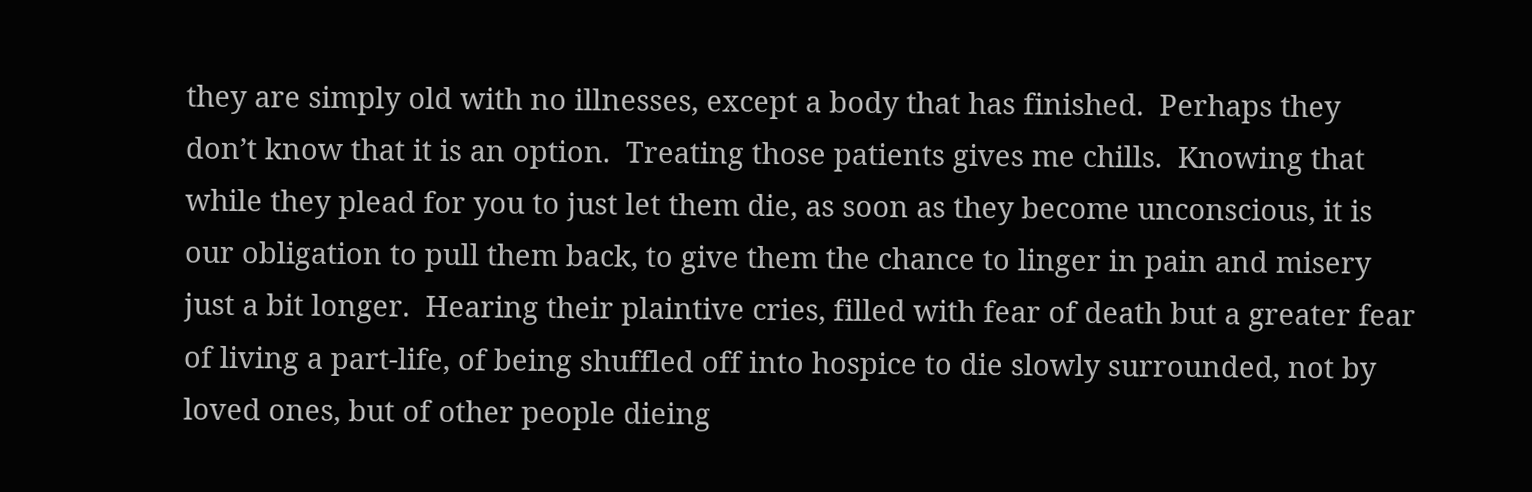they are simply old with no illnesses, except a body that has finished.  Perhaps they don’t know that it is an option.  Treating those patients gives me chills.  Knowing that while they plead for you to just let them die, as soon as they become unconscious, it is our obligation to pull them back, to give them the chance to linger in pain and misery just a bit longer.  Hearing their plaintive cries, filled with fear of death but a greater fear of living a part-life, of being shuffled off into hospice to die slowly surrounded, not by loved ones, but of other people dieing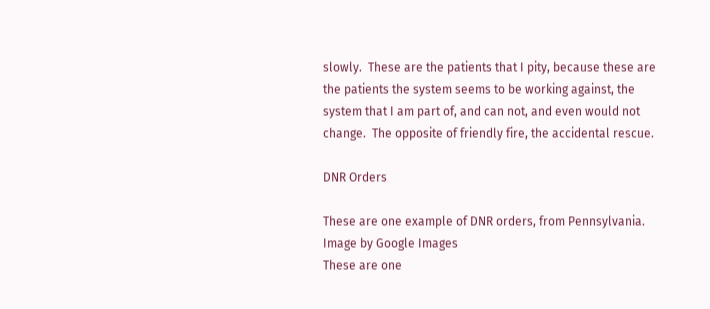slowly.  These are the patients that I pity, because these are the patients the system seems to be working against, the system that I am part of, and can not, and even would not change.  The opposite of friendly fire, the accidental rescue.

DNR Orders

These are one example of DNR orders, from Pennsylvania.  Image by Google Images
These are one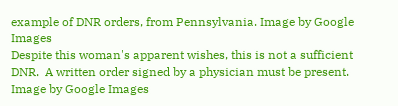example of DNR orders, from Pennsylvania. Image by Google Images
Despite this woman's apparent wishes, this is not a sufficient DNR.  A written order signed by a physician must be present.  Image by Google Images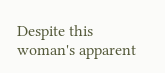Despite this woman's apparent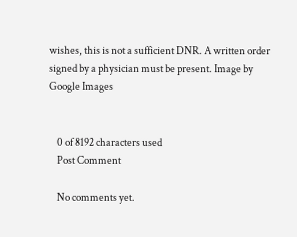wishes, this is not a sufficient DNR. A written order signed by a physician must be present. Image by Google Images


    0 of 8192 characters used
    Post Comment

    No comments yet.